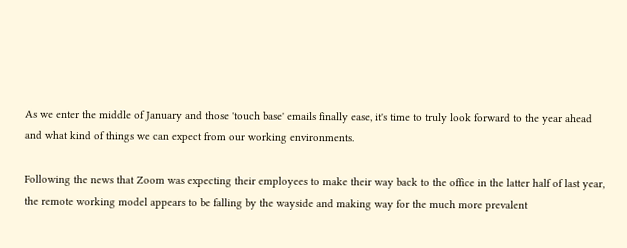As we enter the middle of January and those 'touch base' emails finally ease, it's time to truly look forward to the year ahead and what kind of things we can expect from our working environments.

Following the news that Zoom was expecting their employees to make their way back to the office in the latter half of last year, the remote working model appears to be falling by the wayside and making way for the much more prevalent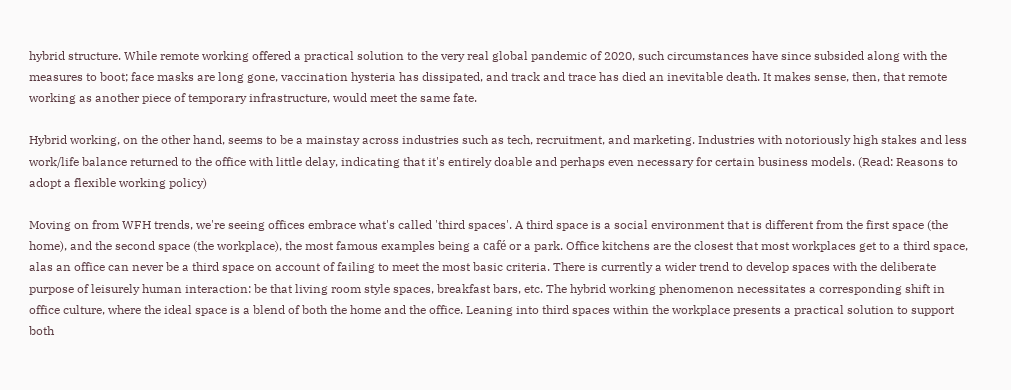hybrid structure. While remote working offered a practical solution to the very real global pandemic of 2020, such circumstances have since subsided along with the measures to boot; face masks are long gone, vaccination hysteria has dissipated, and track and trace has died an inevitable death. It makes sense, then, that remote working as another piece of temporary infrastructure, would meet the same fate.

Hybrid working, on the other hand, seems to be a mainstay across industries such as tech, recruitment, and marketing. Industries with notoriously high stakes and less work/life balance returned to the office with little delay, indicating that it's entirely doable and perhaps even necessary for certain business models. (Read: Reasons to adopt a flexible working policy)

Moving on from WFH trends, we're seeing offices embrace what's called 'third spaces'. A third space is a social environment that is different from the first space (the home), and the second space (the workplace), the most famous examples being a café or a park. Office kitchens are the closest that most workplaces get to a third space, alas an office can never be a third space on account of failing to meet the most basic criteria. There is currently a wider trend to develop spaces with the deliberate purpose of leisurely human interaction: be that living room style spaces, breakfast bars, etc. The hybrid working phenomenon necessitates a corresponding shift in office culture, where the ideal space is a blend of both the home and the office. Leaning into third spaces within the workplace presents a practical solution to support both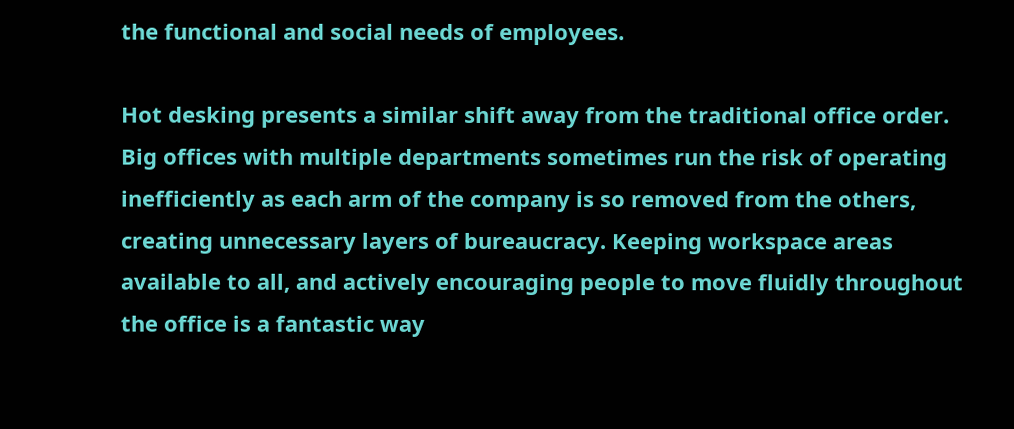the functional and social needs of employees.

Hot desking presents a similar shift away from the traditional office order. Big offices with multiple departments sometimes run the risk of operating inefficiently as each arm of the company is so removed from the others, creating unnecessary layers of bureaucracy. Keeping workspace areas available to all, and actively encouraging people to move fluidly throughout the office is a fantastic way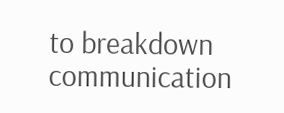to breakdown communication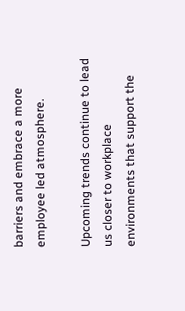barriers and embrace a more employee led atmosphere.

Upcoming trends continue to lead us closer to workplace environments that support the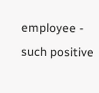employee - such positive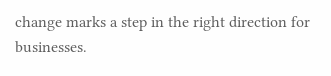change marks a step in the right direction for businesses.